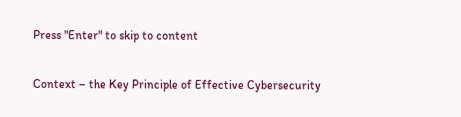Press "Enter" to skip to content

Context – the Key Principle of Effective Cybersecurity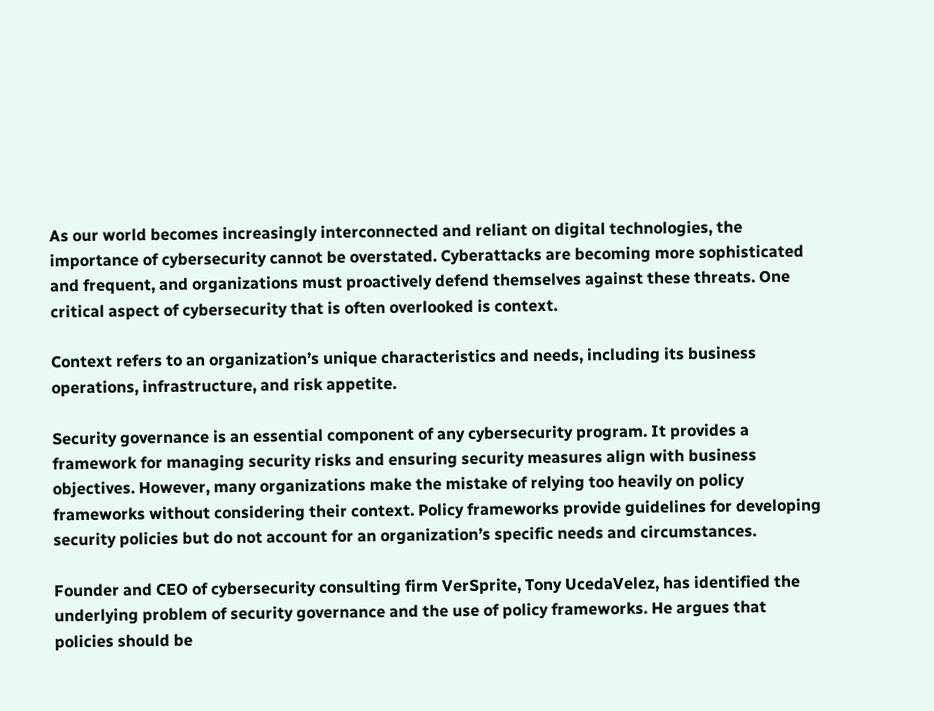As our world becomes increasingly interconnected and reliant on digital technologies, the importance of cybersecurity cannot be overstated. Cyberattacks are becoming more sophisticated and frequent, and organizations must proactively defend themselves against these threats. One critical aspect of cybersecurity that is often overlooked is context.

Context refers to an organization’s unique characteristics and needs, including its business operations, infrastructure, and risk appetite.

Security governance is an essential component of any cybersecurity program. It provides a framework for managing security risks and ensuring security measures align with business objectives. However, many organizations make the mistake of relying too heavily on policy frameworks without considering their context. Policy frameworks provide guidelines for developing security policies but do not account for an organization’s specific needs and circumstances.

Founder and CEO of cybersecurity consulting firm VerSprite, Tony UcedaVelez, has identified the underlying problem of security governance and the use of policy frameworks. He argues that policies should be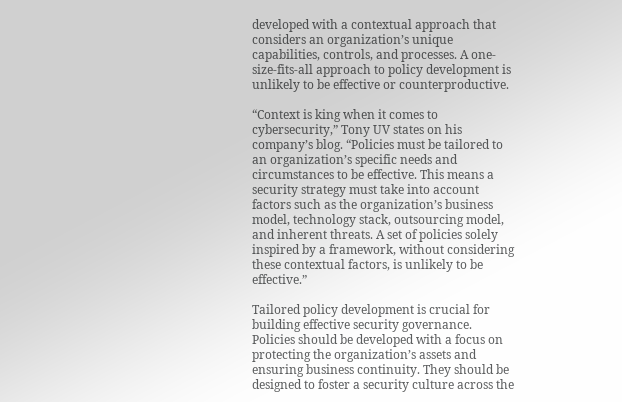developed with a contextual approach that considers an organization’s unique capabilities, controls, and processes. A one-size-fits-all approach to policy development is unlikely to be effective or counterproductive.

“Context is king when it comes to cybersecurity,” Tony UV states on his company’s blog. “Policies must be tailored to an organization’s specific needs and circumstances to be effective. This means a security strategy must take into account factors such as the organization’s business model, technology stack, outsourcing model, and inherent threats. A set of policies solely inspired by a framework, without considering these contextual factors, is unlikely to be effective.”

Tailored policy development is crucial for building effective security governance. Policies should be developed with a focus on protecting the organization’s assets and ensuring business continuity. They should be designed to foster a security culture across the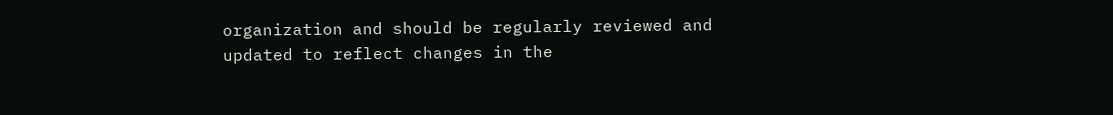organization and should be regularly reviewed and updated to reflect changes in the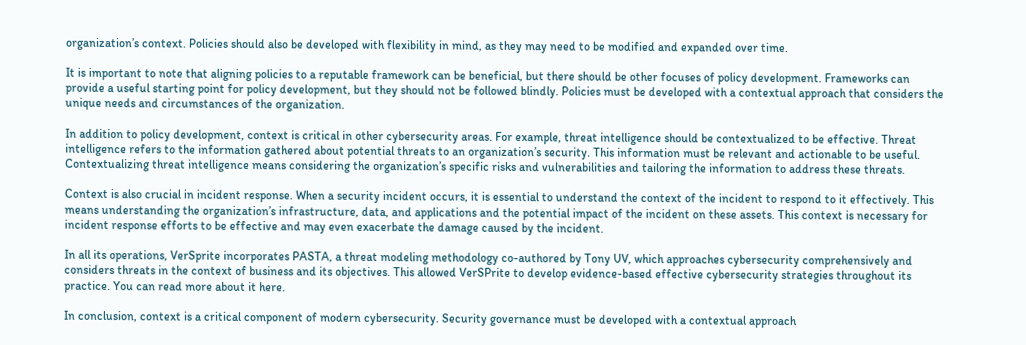organization’s context. Policies should also be developed with flexibility in mind, as they may need to be modified and expanded over time.

It is important to note that aligning policies to a reputable framework can be beneficial, but there should be other focuses of policy development. Frameworks can provide a useful starting point for policy development, but they should not be followed blindly. Policies must be developed with a contextual approach that considers the unique needs and circumstances of the organization.

In addition to policy development, context is critical in other cybersecurity areas. For example, threat intelligence should be contextualized to be effective. Threat intelligence refers to the information gathered about potential threats to an organization’s security. This information must be relevant and actionable to be useful. Contextualizing threat intelligence means considering the organization’s specific risks and vulnerabilities and tailoring the information to address these threats.

Context is also crucial in incident response. When a security incident occurs, it is essential to understand the context of the incident to respond to it effectively. This means understanding the organization’s infrastructure, data, and applications and the potential impact of the incident on these assets. This context is necessary for incident response efforts to be effective and may even exacerbate the damage caused by the incident.

In all its operations, VerSprite incorporates PASTA, a threat modeling methodology co-authored by Tony UV, which approaches cybersecurity comprehensively and considers threats in the context of business and its objectives. This allowed VerSPrite to develop evidence-based effective cybersecurity strategies throughout its practice. You can read more about it here.

In conclusion, context is a critical component of modern cybersecurity. Security governance must be developed with a contextual approach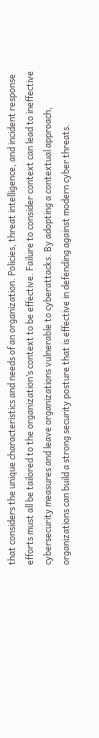that considers the unique characteristics and needs of an organization. Policies, threat intelligence, and incident response efforts must all be tailored to the organization’s context to be effective. Failure to consider context can lead to ineffective cybersecurity measures and leave organizations vulnerable to cyberattacks. By adopting a contextual approach, organizations can build a strong security posture that is effective in defending against modern cyber threats.